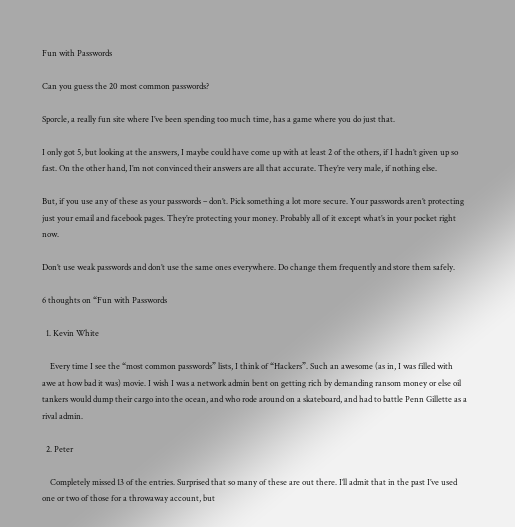Fun with Passwords

Can you guess the 20 most common passwords?

Sporcle, a really fun site where I’ve been spending too much time, has a game where you do just that.

I only got 5, but looking at the answers, I maybe could have come up with at least 2 of the others, if I hadn’t given up so fast. On the other hand, I’m not convinced their answers are all that accurate. They’re very male, if nothing else.

But, if you use any of these as your passwords – don’t. Pick something a lot more secure. Your passwords aren’t protecting just your email and facebook pages. They’re protecting your money. Probably all of it except what’s in your pocket right now.

Don’t use weak passwords and don’t use the same ones everywhere. Do change them frequently and store them safely.

6 thoughts on “Fun with Passwords

  1. Kevin White

    Every time I see the “most common passwords” lists, I think of “Hackers”. Such an awesome (as in, I was filled with awe at how bad it was) movie. I wish I was a network admin bent on getting rich by demanding ransom money or else oil tankers would dump their cargo into the ocean, and who rode around on a skateboard, and had to battle Penn Gillette as a rival admin.

  2. Peter

    Completely missed 13 of the entries. Surprised that so many of these are out there. I’ll admit that in the past I’ve used one or two of those for a throwaway account, but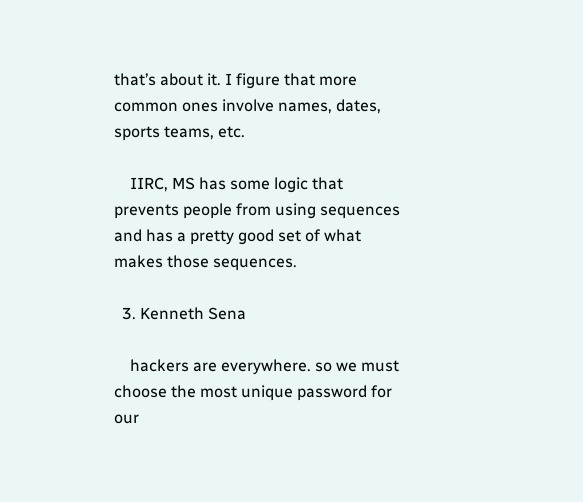that’s about it. I figure that more common ones involve names, dates, sports teams, etc.

    IIRC, MS has some logic that prevents people from using sequences and has a pretty good set of what makes those sequences.

  3. Kenneth Sena

    hackers are everywhere. so we must choose the most unique password for our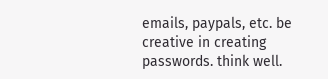emails, paypals, etc. be creative in creating passwords. think well.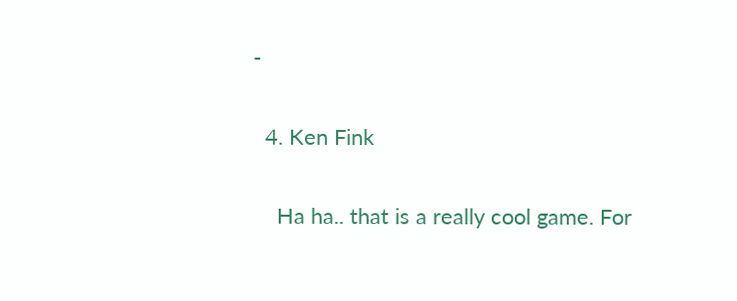-

  4. Ken Fink

    Ha ha.. that is a really cool game. For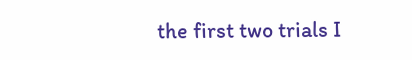the first two trials I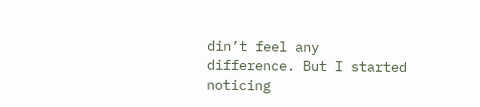din’t feel any difference. But I started noticing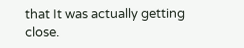that It was actually getting close.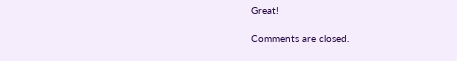Great!

Comments are closed.